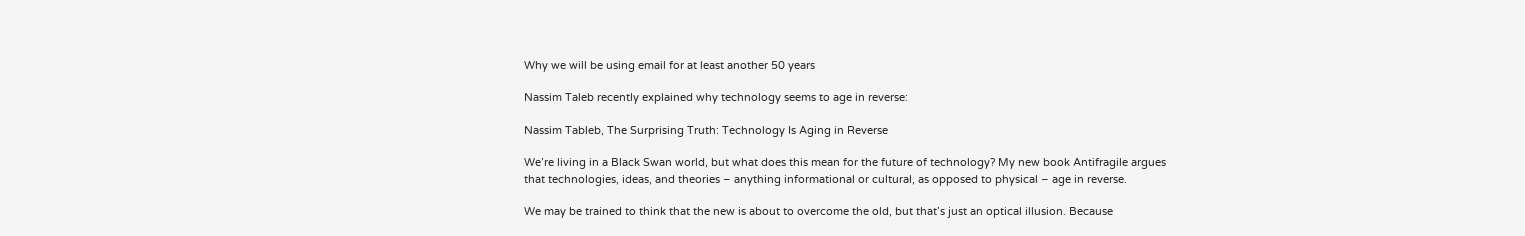Why we will be using email for at least another 50 years

Nassim Taleb recently explained why technology seems to age in reverse:

Nassim Tableb, The Surprising Truth: Technology Is Aging in Reverse

We’re living in a Black Swan world, but what does this mean for the future of technology? My new book Antifragile argues that technologies, ideas, and theories – anything informational or cultural, as opposed to physical – age in reverse.

We may be trained to think that the new is about to overcome the old, but that’s just an optical illusion. Because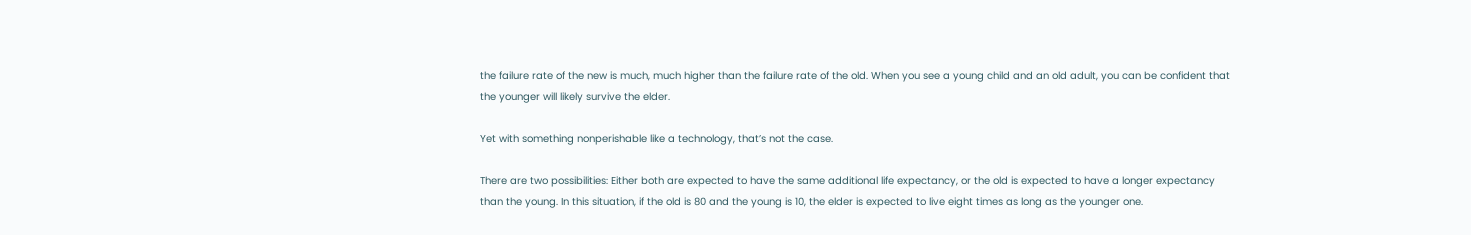the failure rate of the new is much, much higher than the failure rate of the old. When you see a young child and an old adult, you can be confident that the younger will likely survive the elder.

Yet with something nonperishable like a technology, that’s not the case.

There are two possibilities: Either both are expected to have the same additional life expectancy, or the old is expected to have a longer expectancy than the young. In this situation, if the old is 80 and the young is 10, the elder is expected to live eight times as long as the younger one.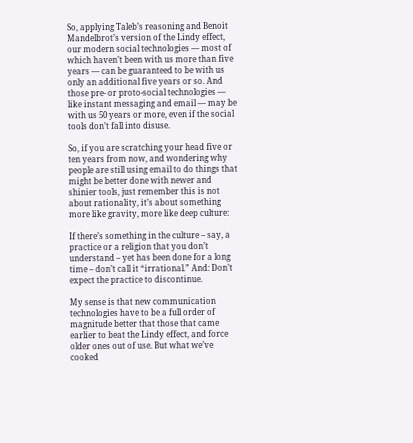So, applying Taleb’s reasoning and Benoit Mandelbrot’s version of the Lindy effect, our modern social technologies — most of which haven’t been with us more than five years — can be guaranteed to be with us only an additional five years or so. And those pre- or proto-social technologies — like instant messaging and email — may be with us 50 years or more, even if the social tools don’t fall into disuse.

So, if you are scratching your head five or ten years from now, and wondering why people are still using email to do things that might be better done with newer and shinier tools, just remember this is not about rationality, it’s about something more like gravity, more like deep culture:

If there’s something in the culture – say, a practice or a religion that you don’t understand – yet has been done for a long time – don’t call it “irrational.” And: Don’t expect the practice to discontinue.

My sense is that new communication technologies have to be a full order of magnitude better that those that came earlier to beat the Lindy effect, and force older ones out of use. But what we’ve cooked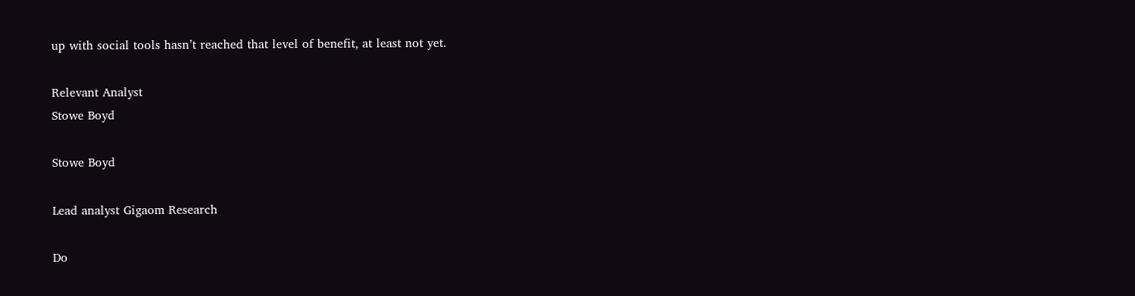up with social tools hasn’t reached that level of benefit, at least not yet.

Relevant Analyst
Stowe Boyd

Stowe Boyd

Lead analyst Gigaom Research

Do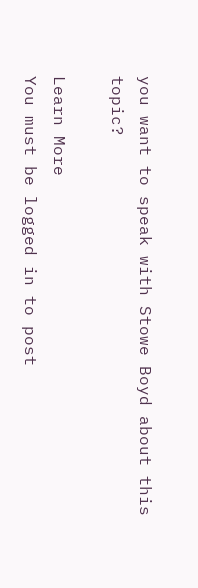you want to speak with Stowe Boyd about this topic?

Learn More
You must be logged in to post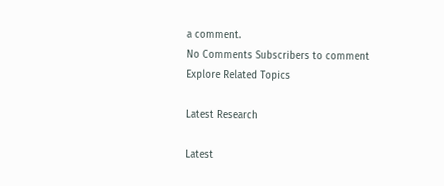a comment.
No Comments Subscribers to comment
Explore Related Topics

Latest Research

Latest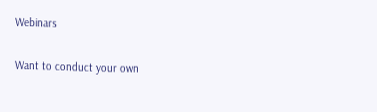Webinars

Want to conduct your own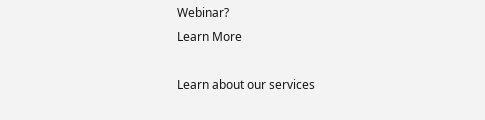Webinar?
Learn More

Learn about our services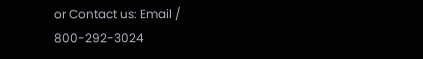or Contact us: Email / 800-292-3024